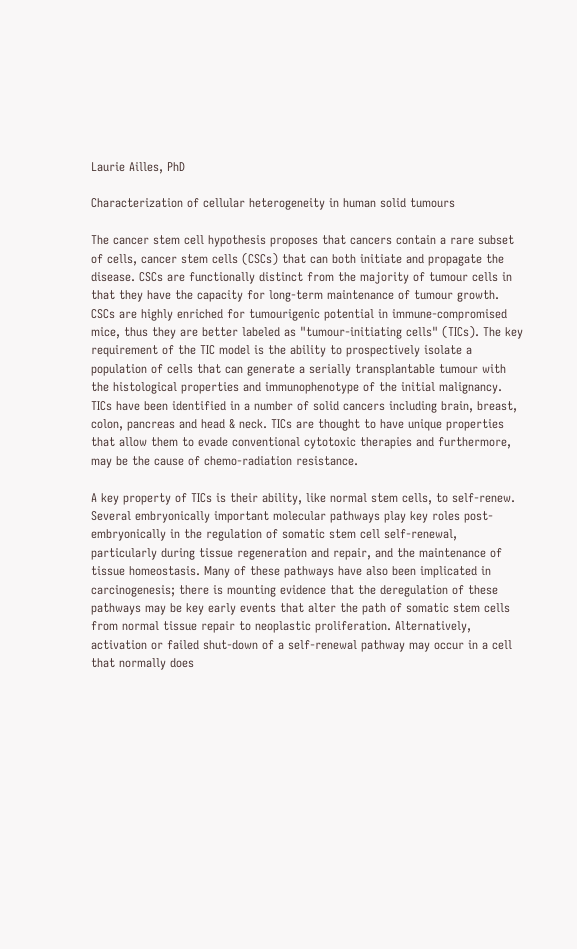Laurie Ailles, PhD

Characterization of cellular heterogeneity in human solid tumours

The cancer stem cell hypothesis proposes that cancers contain a rare subset of cells, cancer stem cells (CSCs) that can both initiate and propagate the disease. CSCs are functionally distinct from the majority of tumour cells in that they have the capacity for long-term maintenance of tumour growth. CSCs are highly enriched for tumourigenic potential in immune-compromised mice, thus they are better labeled as "tumour-initiating cells" (TICs). The key requirement of the TIC model is the ability to prospectively isolate a population of cells that can generate a serially transplantable tumour with the histological properties and immunophenotype of the initial malignancy. TICs have been identified in a number of solid cancers including brain, breast, colon, pancreas and head & neck. TICs are thought to have unique properties that allow them to evade conventional cytotoxic therapies and furthermore, may be the cause of chemo-radiation resistance.

A key property of TICs is their ability, like normal stem cells, to self-renew. Several embryonically important molecular pathways play key roles post-embryonically in the regulation of somatic stem cell self-renewal, particularly during tissue regeneration and repair, and the maintenance of tissue homeostasis. Many of these pathways have also been implicated in carcinogenesis; there is mounting evidence that the deregulation of these pathways may be key early events that alter the path of somatic stem cells from normal tissue repair to neoplastic proliferation. Alternatively, activation or failed shut-down of a self-renewal pathway may occur in a cell that normally does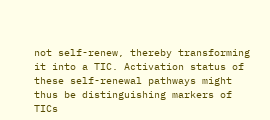not self-renew, thereby transforming it into a TIC. Activation status of these self-renewal pathways might thus be distinguishing markers of TICs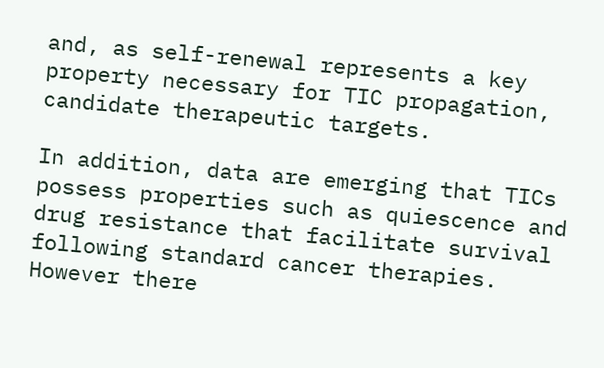and, as self-renewal represents a key property necessary for TIC propagation, candidate therapeutic targets.

In addition, data are emerging that TICs possess properties such as quiescence and drug resistance that facilitate survival following standard cancer therapies. However there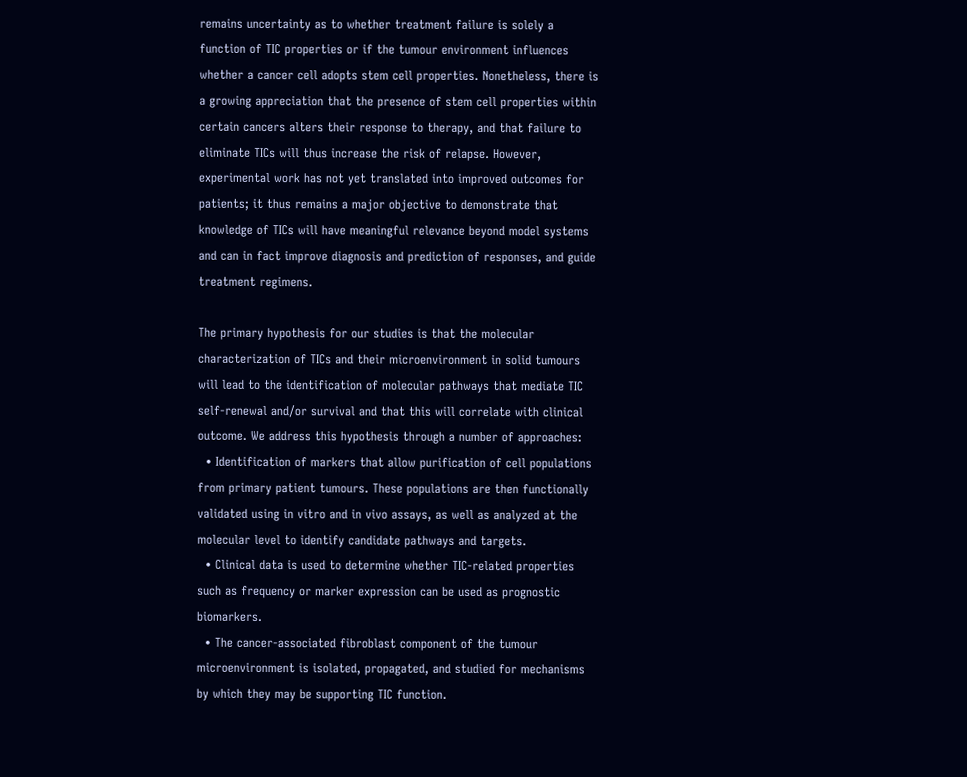remains uncertainty as to whether treatment failure is solely a function of TIC properties or if the tumour environment influences whether a cancer cell adopts stem cell properties. Nonetheless, there is a growing appreciation that the presence of stem cell properties within certain cancers alters their response to therapy, and that failure to eliminate TICs will thus increase the risk of relapse. However, experimental work has not yet translated into improved outcomes for patients; it thus remains a major objective to demonstrate that knowledge of TICs will have meaningful relevance beyond model systems and can in fact improve diagnosis and prediction of responses, and guide treatment regimens.

The primary hypothesis for our studies is that the molecular characterization of TICs and their microenvironment in solid tumours will lead to the identification of molecular pathways that mediate TIC self-renewal and/or survival and that this will correlate with clinical outcome. We address this hypothesis through a number of approaches:
  • Identification of markers that allow purification of cell populations from primary patient tumours. These populations are then functionally validated using in vitro and in vivo assays, as well as analyzed at the molecular level to identify candidate pathways and targets.
  • Clinical data is used to determine whether TIC-related properties such as frequency or marker expression can be used as prognostic biomarkers.
  • The cancer-associated fibroblast component of the tumour microenvironment is isolated, propagated, and studied for mechanisms by which they may be supporting TIC function.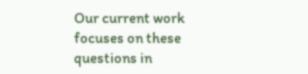Our current work focuses on these questions in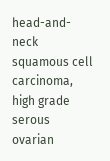head-and-neck squamous cell carcinoma, high grade serous ovarian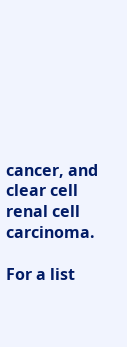cancer, and clear cell renal cell carcinoma.

For a list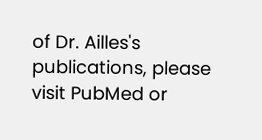of Dr. Ailles's publications, please visit PubMed or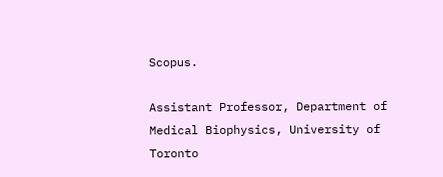Scopus.

Assistant Professor, Department of Medical Biophysics, University of Toronto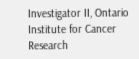Investigator II, Ontario Institute for Cancer Research